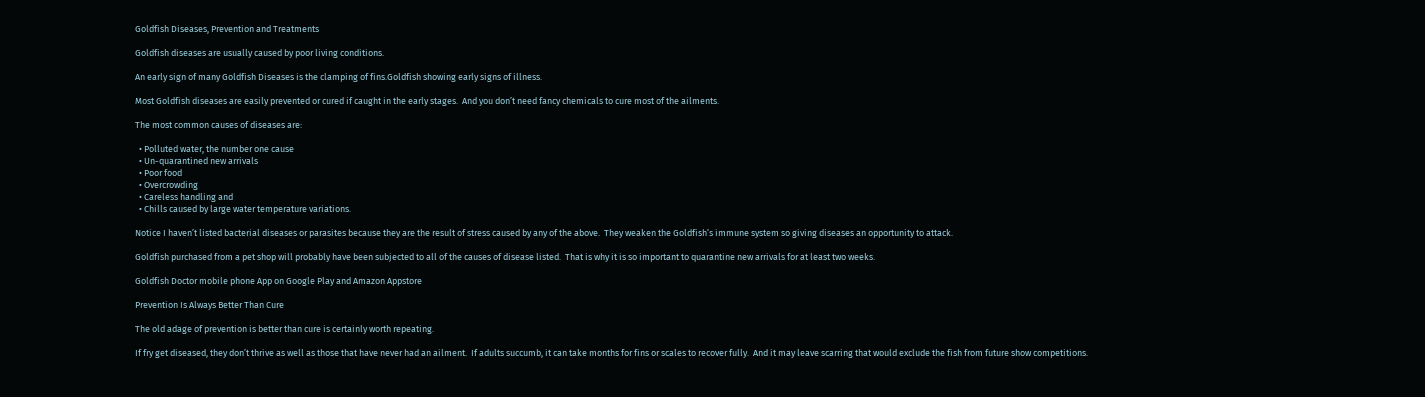Goldfish Diseases, Prevention and Treatments

Goldfish diseases are usually caused by poor living conditions.

An early sign of many Goldfish Diseases is the clamping of fins.Goldfish showing early signs of illness.

Most Goldfish diseases are easily prevented or cured if caught in the early stages.  And you don’t need fancy chemicals to cure most of the ailments.

The most common causes of diseases are:

  • Polluted water, the number one cause
  • Un-quarantined new arrivals
  • Poor food
  • Overcrowding
  • Careless handling and
  • Chills caused by large water temperature variations.

Notice I haven’t listed bacterial diseases or parasites because they are the result of stress caused by any of the above.  They weaken the Goldfish’s immune system so giving diseases an opportunity to attack.

Goldfish purchased from a pet shop will probably have been subjected to all of the causes of disease listed.  That is why it is so important to quarantine new arrivals for at least two weeks.

Goldfish Doctor mobile phone App on Google Play and Amazon Appstore

Prevention Is Always Better Than Cure

The old adage of prevention is better than cure is certainly worth repeating.

If fry get diseased, they don’t thrive as well as those that have never had an ailment.  If adults succumb, it can take months for fins or scales to recover fully.  And it may leave scarring that would exclude the fish from future show competitions.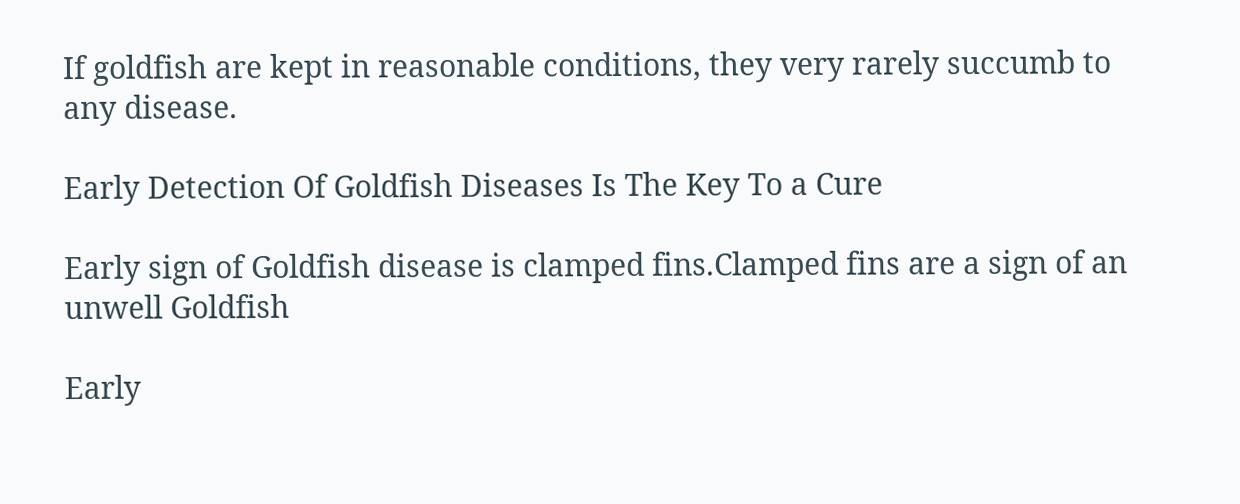If goldfish are kept in reasonable conditions, they very rarely succumb to any disease.

Early Detection Of Goldfish Diseases Is The Key To a Cure

Early sign of Goldfish disease is clamped fins.Clamped fins are a sign of an unwell Goldfish

Early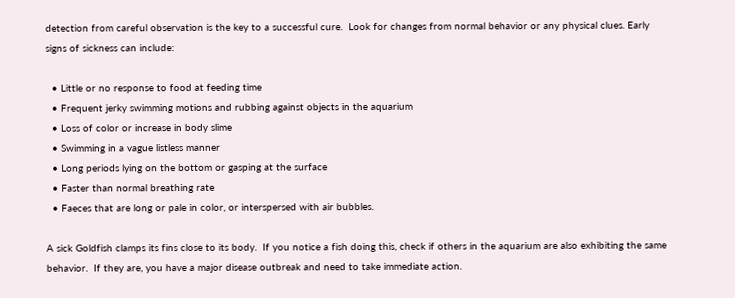detection from careful observation is the key to a successful cure.  Look for changes from normal behavior or any physical clues. Early signs of sickness can include:

  • Little or no response to food at feeding time
  • Frequent jerky swimming motions and rubbing against objects in the aquarium
  • Loss of color or increase in body slime
  • Swimming in a vague listless manner
  • Long periods lying on the bottom or gasping at the surface
  • Faster than normal breathing rate
  • Faeces that are long or pale in color, or interspersed with air bubbles.

A sick Goldfish clamps its fins close to its body.  If you notice a fish doing this, check if others in the aquarium are also exhibiting the same behavior.  If they are, you have a major disease outbreak and need to take immediate action.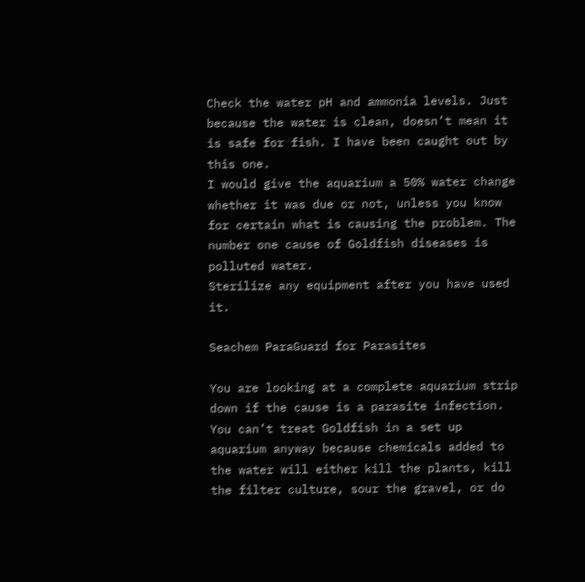Check the water pH and ammonia levels. Just because the water is clean, doesn’t mean it is safe for fish. I have been caught out by this one.
I would give the aquarium a 50% water change whether it was due or not, unless you know for certain what is causing the problem. The number one cause of Goldfish diseases is polluted water.
Sterilize any equipment after you have used it.

Seachem ParaGuard for Parasites

You are looking at a complete aquarium strip down if the cause is a parasite infection. You can’t treat Goldfish in a set up aquarium anyway because chemicals added to the water will either kill the plants, kill the filter culture, sour the gravel, or do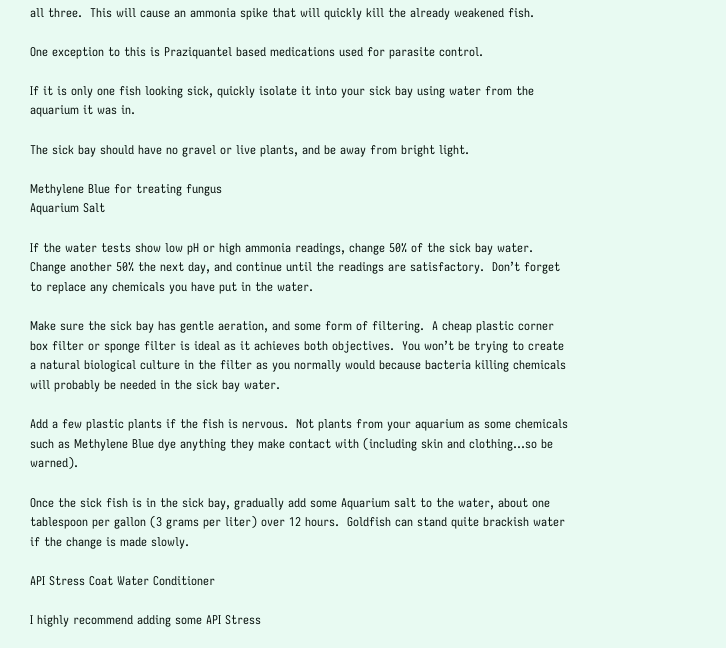all three.  This will cause an ammonia spike that will quickly kill the already weakened fish.

One exception to this is Praziquantel based medications used for parasite control.

If it is only one fish looking sick, quickly isolate it into your sick bay using water from the aquarium it was in.

The sick bay should have no gravel or live plants, and be away from bright light.

Methylene Blue for treating fungus
Aquarium Salt

If the water tests show low pH or high ammonia readings, change 50% of the sick bay water.  Change another 50% the next day, and continue until the readings are satisfactory.  Don’t forget to replace any chemicals you have put in the water.

Make sure the sick bay has gentle aeration, and some form of filtering.  A cheap plastic corner box filter or sponge filter is ideal as it achieves both objectives.  You won’t be trying to create a natural biological culture in the filter as you normally would because bacteria killing chemicals will probably be needed in the sick bay water.

Add a few plastic plants if the fish is nervous.  Not plants from your aquarium as some chemicals such as Methylene Blue dye anything they make contact with (including skin and clothing…so be warned).

Once the sick fish is in the sick bay, gradually add some Aquarium salt to the water, about one tablespoon per gallon (3 grams per liter) over 12 hours.  Goldfish can stand quite brackish water if the change is made slowly.

API Stress Coat Water Conditioner

I highly recommend adding some API Stress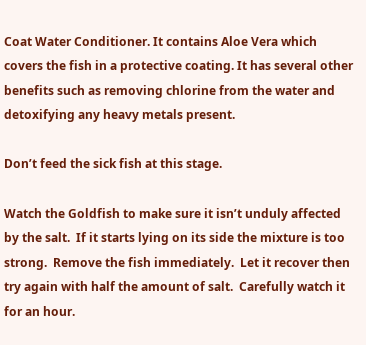Coat Water Conditioner. It contains Aloe Vera which covers the fish in a protective coating. It has several other benefits such as removing chlorine from the water and detoxifying any heavy metals present.

Don’t feed the sick fish at this stage.

Watch the Goldfish to make sure it isn’t unduly affected by the salt.  If it starts lying on its side the mixture is too strong.  Remove the fish immediately.  Let it recover then try again with half the amount of salt.  Carefully watch it for an hour.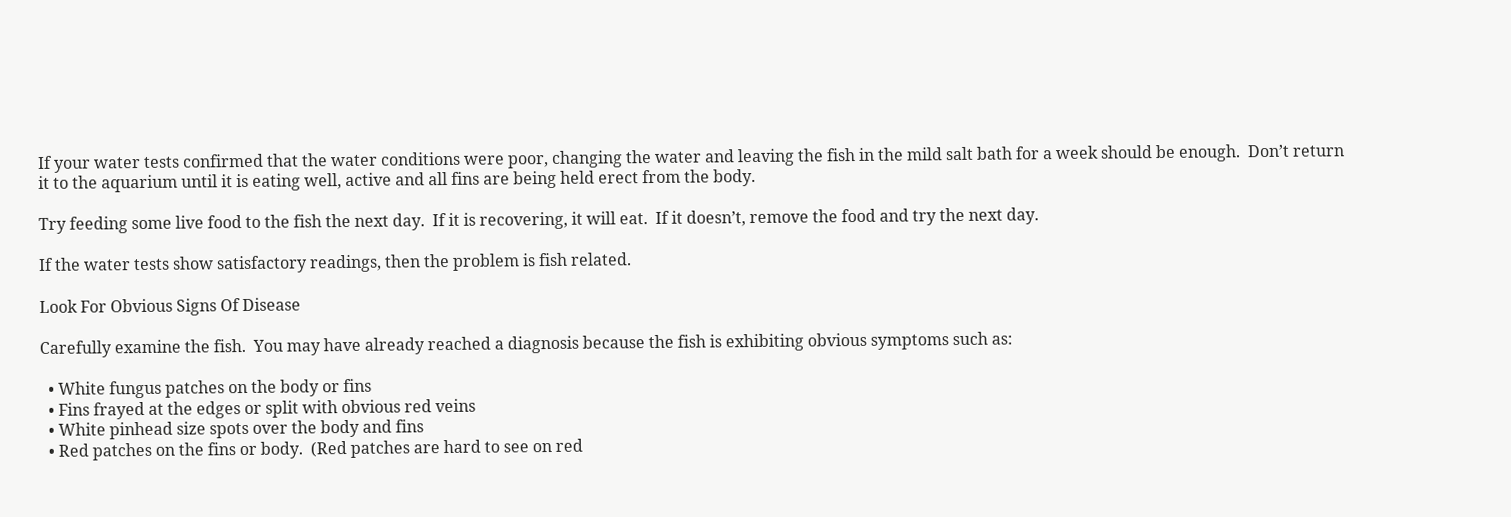If your water tests confirmed that the water conditions were poor, changing the water and leaving the fish in the mild salt bath for a week should be enough.  Don’t return it to the aquarium until it is eating well, active and all fins are being held erect from the body.

Try feeding some live food to the fish the next day.  If it is recovering, it will eat.  If it doesn’t, remove the food and try the next day.

If the water tests show satisfactory readings, then the problem is fish related.

Look For Obvious Signs Of Disease

Carefully examine the fish.  You may have already reached a diagnosis because the fish is exhibiting obvious symptoms such as:

  • White fungus patches on the body or fins
  • Fins frayed at the edges or split with obvious red veins
  • White pinhead size spots over the body and fins
  • Red patches on the fins or body.  (Red patches are hard to see on red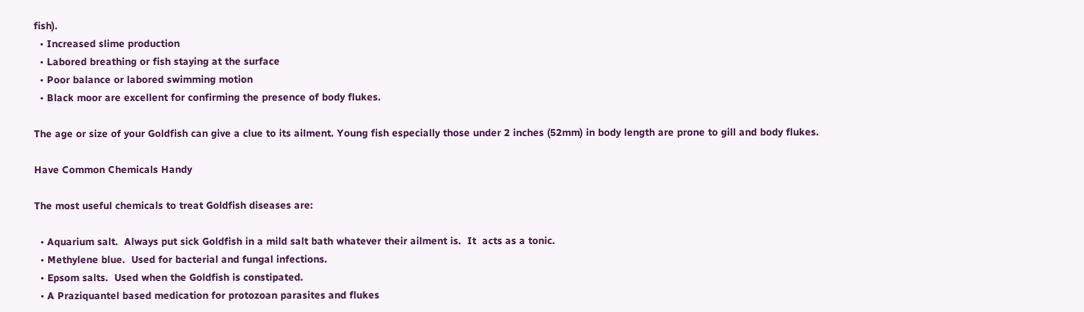fish).
  • Increased slime production
  • Labored breathing or fish staying at the surface
  • Poor balance or labored swimming motion
  • Black moor are excellent for confirming the presence of body flukes.

The age or size of your Goldfish can give a clue to its ailment. Young fish especially those under 2 inches (52mm) in body length are prone to gill and body flukes.

Have Common Chemicals Handy

The most useful chemicals to treat Goldfish diseases are:

  • Aquarium salt.  Always put sick Goldfish in a mild salt bath whatever their ailment is.  It  acts as a tonic.
  • Methylene blue.  Used for bacterial and fungal infections.
  • Epsom salts.  Used when the Goldfish is constipated.
  • A Praziquantel based medication for protozoan parasites and flukes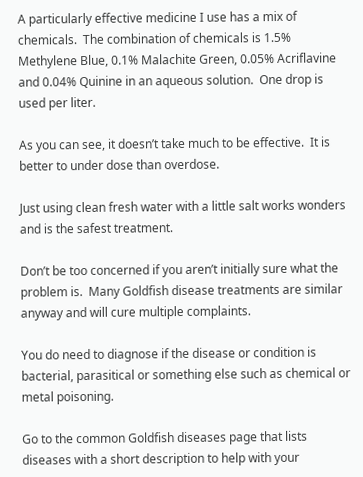A particularly effective medicine I use has a mix of chemicals.  The combination of chemicals is 1.5% Methylene Blue, 0.1% Malachite Green, 0.05% Acriflavine and 0.04% Quinine in an aqueous solution.  One drop is used per liter.

As you can see, it doesn’t take much to be effective.  It is better to under dose than overdose.

Just using clean fresh water with a little salt works wonders and is the safest treatment.

Don’t be too concerned if you aren’t initially sure what the problem is.  Many Goldfish disease treatments are similar anyway and will cure multiple complaints.

You do need to diagnose if the disease or condition is bacterial, parasitical or something else such as chemical or metal poisoning.

Go to the common Goldfish diseases page that lists diseases with a short description to help with your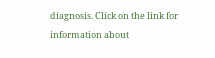diagnosis. Click on the link for information about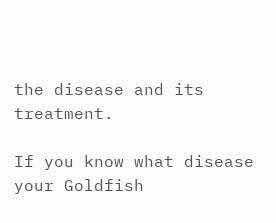the disease and its treatment.

If you know what disease your Goldfish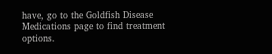have, go to the Goldfish Disease Medications page to find treatment options.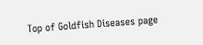Top of Goldfish Diseases page